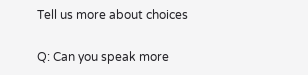Tell us more about choices

Q: Can you speak more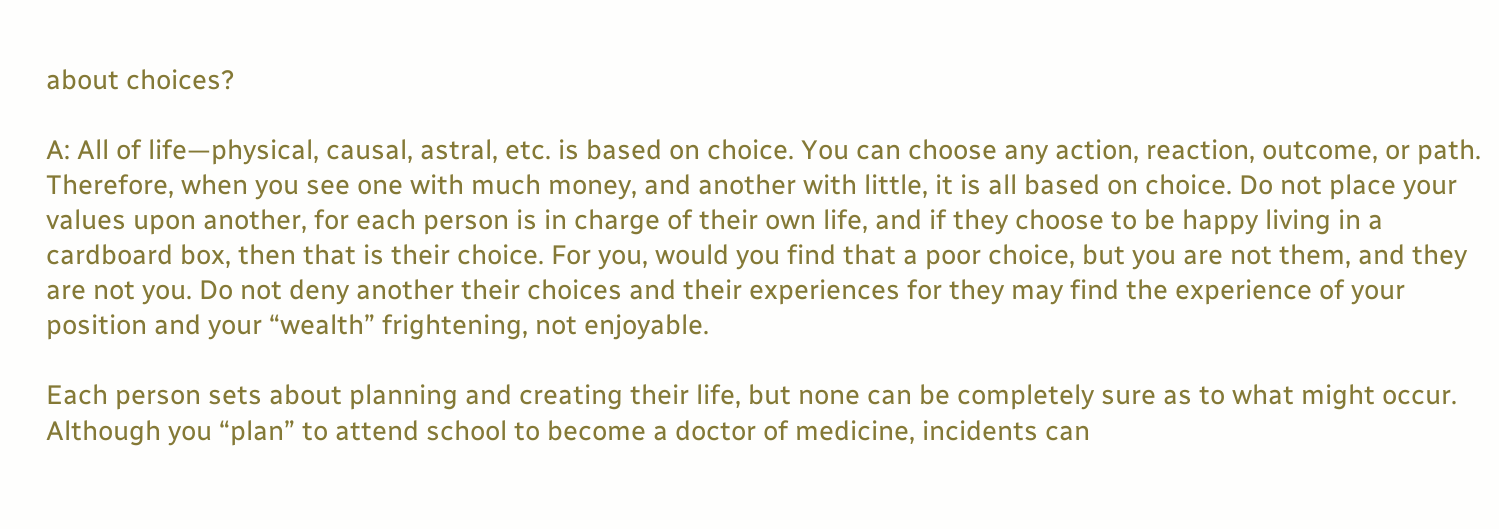about choices?

A: All of life—physical, causal, astral, etc. is based on choice. You can choose any action, reaction, outcome, or path. Therefore, when you see one with much money, and another with little, it is all based on choice. Do not place your values upon another, for each person is in charge of their own life, and if they choose to be happy living in a cardboard box, then that is their choice. For you, would you find that a poor choice, but you are not them, and they are not you. Do not deny another their choices and their experiences for they may find the experience of your position and your “wealth” frightening, not enjoyable.

Each person sets about planning and creating their life, but none can be completely sure as to what might occur. Although you “plan” to attend school to become a doctor of medicine, incidents can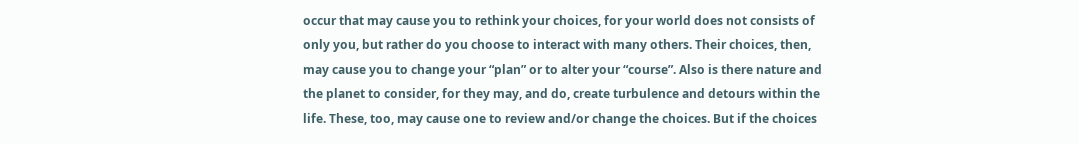occur that may cause you to rethink your choices, for your world does not consists of only you, but rather do you choose to interact with many others. Their choices, then, may cause you to change your “plan” or to alter your “course”. Also is there nature and the planet to consider, for they may, and do, create turbulence and detours within the life. These, too, may cause one to review and/or change the choices. But if the choices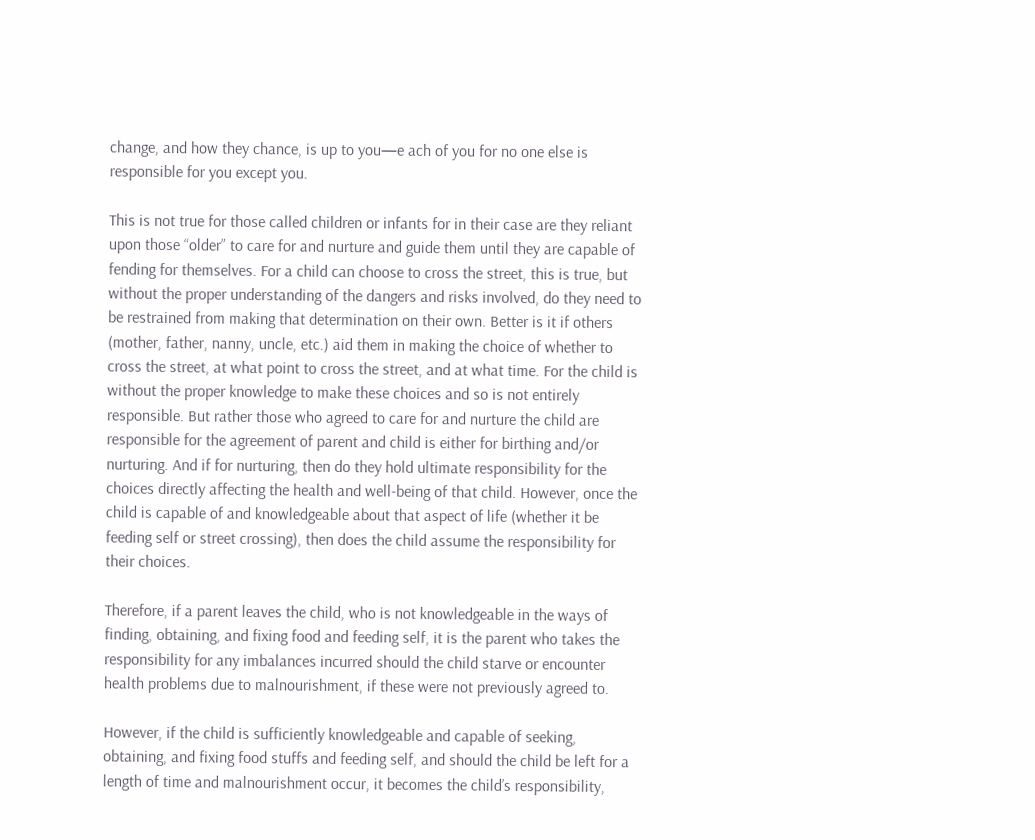change, and how they chance, is up to you—e ach of you for no one else is responsible for you except you.

This is not true for those called children or infants for in their case are they reliant upon those “older” to care for and nurture and guide them until they are capable of fending for themselves. For a child can choose to cross the street, this is true, but without the proper understanding of the dangers and risks involved, do they need to be restrained from making that determination on their own. Better is it if others (mother, father, nanny, uncle, etc.) aid them in making the choice of whether to cross the street, at what point to cross the street, and at what time. For the child is without the proper knowledge to make these choices and so is not entirely responsible. But rather those who agreed to care for and nurture the child are responsible for the agreement of parent and child is either for birthing and/or nurturing. And if for nurturing, then do they hold ultimate responsibility for the choices directly affecting the health and well-being of that child. However, once the child is capable of and knowledgeable about that aspect of life (whether it be feeding self or street crossing), then does the child assume the responsibility for their choices.

Therefore, if a parent leaves the child, who is not knowledgeable in the ways of finding, obtaining, and fixing food and feeding self, it is the parent who takes the responsibility for any imbalances incurred should the child starve or encounter health problems due to malnourishment, if these were not previously agreed to.

However, if the child is sufficiently knowledgeable and capable of seeking, obtaining, and fixing food stuffs and feeding self, and should the child be left for a length of time and malnourishment occur, it becomes the child’s responsibility,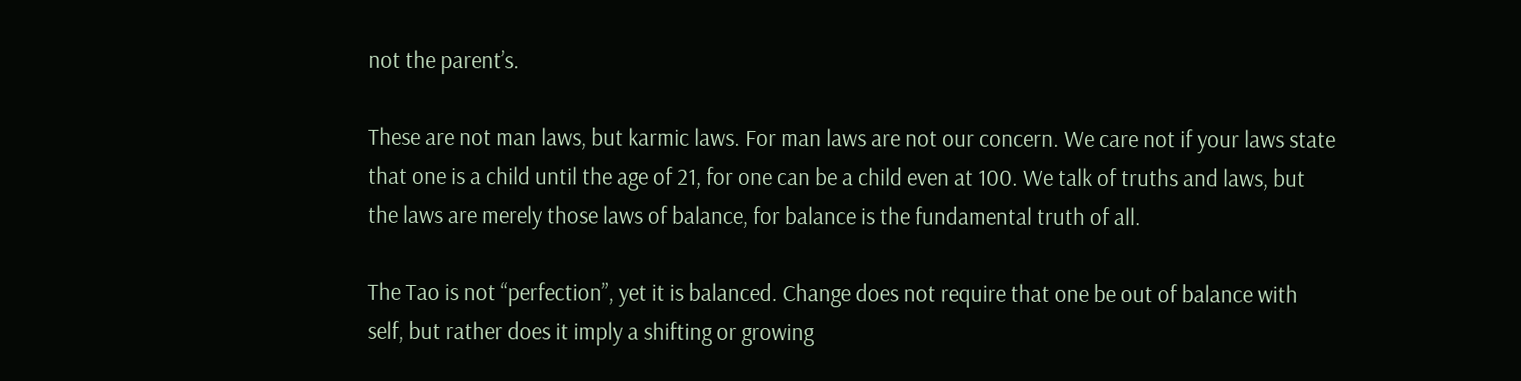not the parent’s.

These are not man laws, but karmic laws. For man laws are not our concern. We care not if your laws state that one is a child until the age of 21, for one can be a child even at 100. We talk of truths and laws, but the laws are merely those laws of balance, for balance is the fundamental truth of all.

The Tao is not “perfection”, yet it is balanced. Change does not require that one be out of balance with self, but rather does it imply a shifting or growing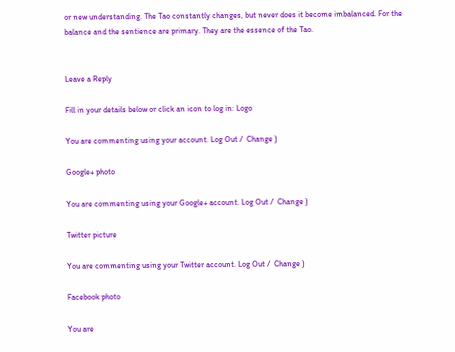or new understanding. The Tao constantly changes, but never does it become imbalanced. For the balance and the sentience are primary. They are the essence of the Tao.


Leave a Reply

Fill in your details below or click an icon to log in: Logo

You are commenting using your account. Log Out /  Change )

Google+ photo

You are commenting using your Google+ account. Log Out /  Change )

Twitter picture

You are commenting using your Twitter account. Log Out /  Change )

Facebook photo

You are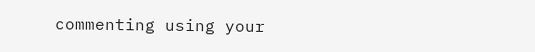commenting using your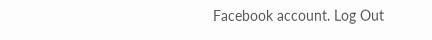Facebook account. Log Out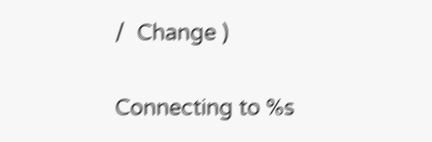/  Change )


Connecting to %s